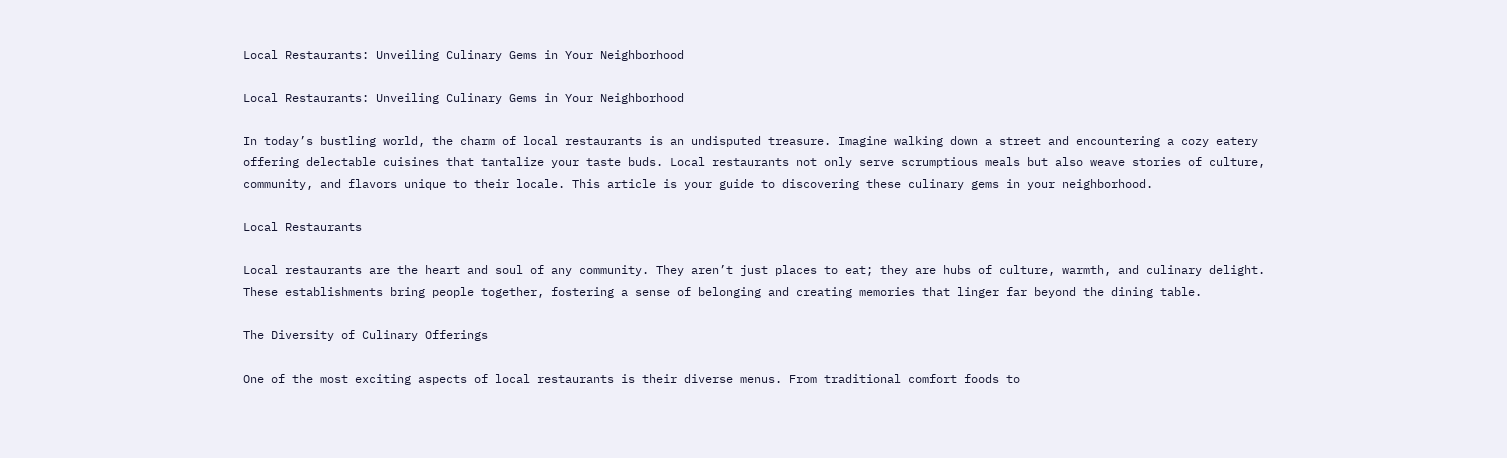Local Restaurants: Unveiling Culinary Gems in Your Neighborhood

Local Restaurants: Unveiling Culinary Gems in Your Neighborhood

In today’s bustling world, the charm of local restaurants is an undisputed treasure. Imagine walking down a street and encountering a cozy eatery offering delectable cuisines that tantalize your taste buds. Local restaurants not only serve scrumptious meals but also weave stories of culture, community, and flavors unique to their locale. This article is your guide to discovering these culinary gems in your neighborhood.

Local Restaurants

Local restaurants are the heart and soul of any community. They aren’t just places to eat; they are hubs of culture, warmth, and culinary delight. These establishments bring people together, fostering a sense of belonging and creating memories that linger far beyond the dining table.

The Diversity of Culinary Offerings

One of the most exciting aspects of local restaurants is their diverse menus. From traditional comfort foods to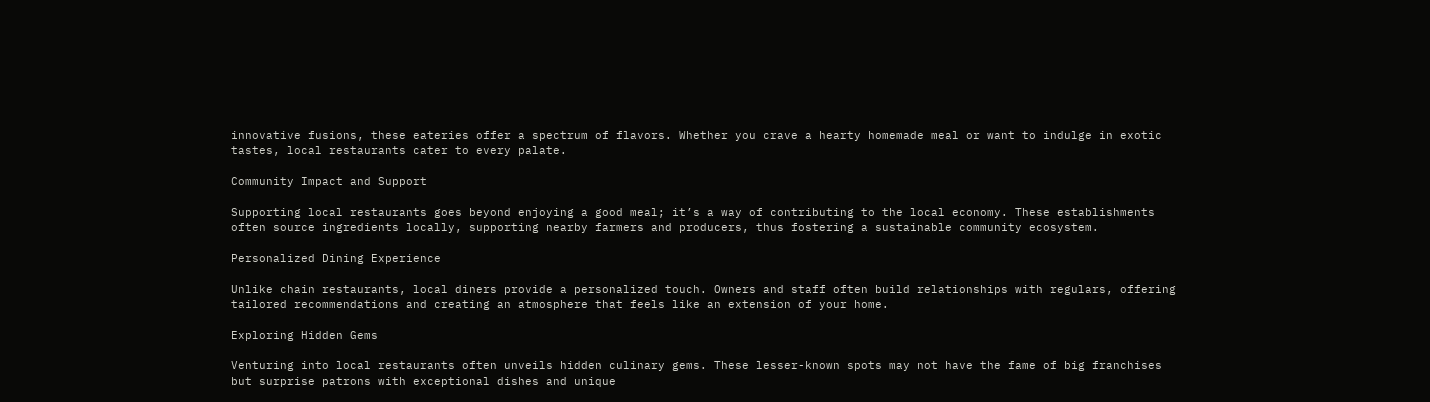innovative fusions, these eateries offer a spectrum of flavors. Whether you crave a hearty homemade meal or want to indulge in exotic tastes, local restaurants cater to every palate.

Community Impact and Support

Supporting local restaurants goes beyond enjoying a good meal; it’s a way of contributing to the local economy. These establishments often source ingredients locally, supporting nearby farmers and producers, thus fostering a sustainable community ecosystem.

Personalized Dining Experience

Unlike chain restaurants, local diners provide a personalized touch. Owners and staff often build relationships with regulars, offering tailored recommendations and creating an atmosphere that feels like an extension of your home.

Exploring Hidden Gems

Venturing into local restaurants often unveils hidden culinary gems. These lesser-known spots may not have the fame of big franchises but surprise patrons with exceptional dishes and unique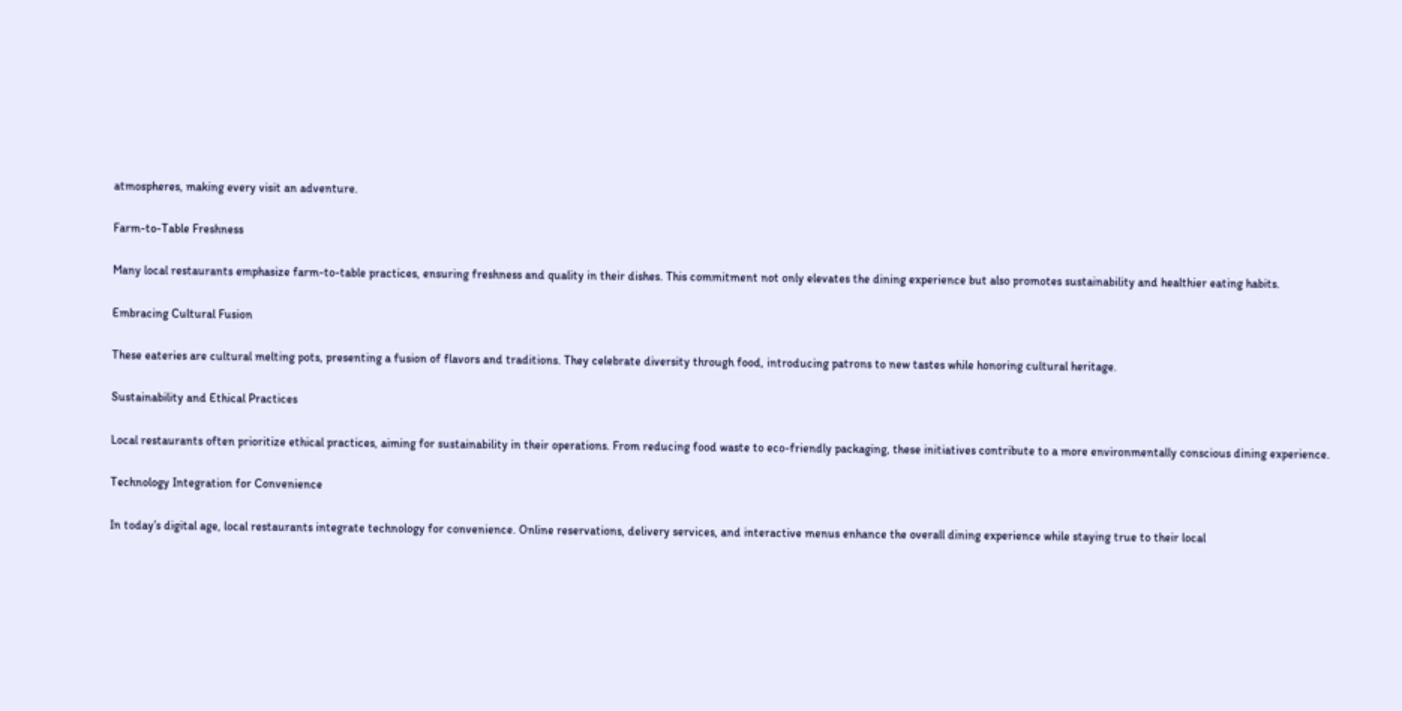atmospheres, making every visit an adventure.

Farm-to-Table Freshness

Many local restaurants emphasize farm-to-table practices, ensuring freshness and quality in their dishes. This commitment not only elevates the dining experience but also promotes sustainability and healthier eating habits.

Embracing Cultural Fusion

These eateries are cultural melting pots, presenting a fusion of flavors and traditions. They celebrate diversity through food, introducing patrons to new tastes while honoring cultural heritage.

Sustainability and Ethical Practices

Local restaurants often prioritize ethical practices, aiming for sustainability in their operations. From reducing food waste to eco-friendly packaging, these initiatives contribute to a more environmentally conscious dining experience.

Technology Integration for Convenience

In today’s digital age, local restaurants integrate technology for convenience. Online reservations, delivery services, and interactive menus enhance the overall dining experience while staying true to their local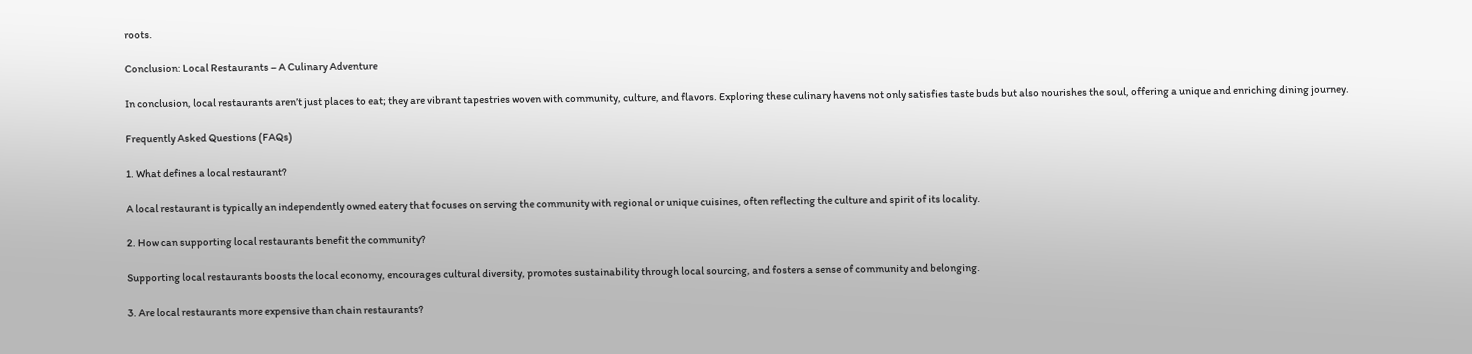roots.

Conclusion: Local Restaurants – A Culinary Adventure

In conclusion, local restaurants aren’t just places to eat; they are vibrant tapestries woven with community, culture, and flavors. Exploring these culinary havens not only satisfies taste buds but also nourishes the soul, offering a unique and enriching dining journey.

Frequently Asked Questions (FAQs)

1. What defines a local restaurant?

A local restaurant is typically an independently owned eatery that focuses on serving the community with regional or unique cuisines, often reflecting the culture and spirit of its locality.

2. How can supporting local restaurants benefit the community?

Supporting local restaurants boosts the local economy, encourages cultural diversity, promotes sustainability through local sourcing, and fosters a sense of community and belonging.

3. Are local restaurants more expensive than chain restaurants?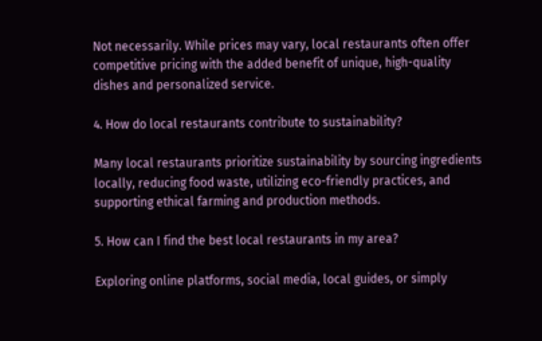Not necessarily. While prices may vary, local restaurants often offer competitive pricing with the added benefit of unique, high-quality dishes and personalized service.

4. How do local restaurants contribute to sustainability?

Many local restaurants prioritize sustainability by sourcing ingredients locally, reducing food waste, utilizing eco-friendly practices, and supporting ethical farming and production methods.

5. How can I find the best local restaurants in my area?

Exploring online platforms, social media, local guides, or simply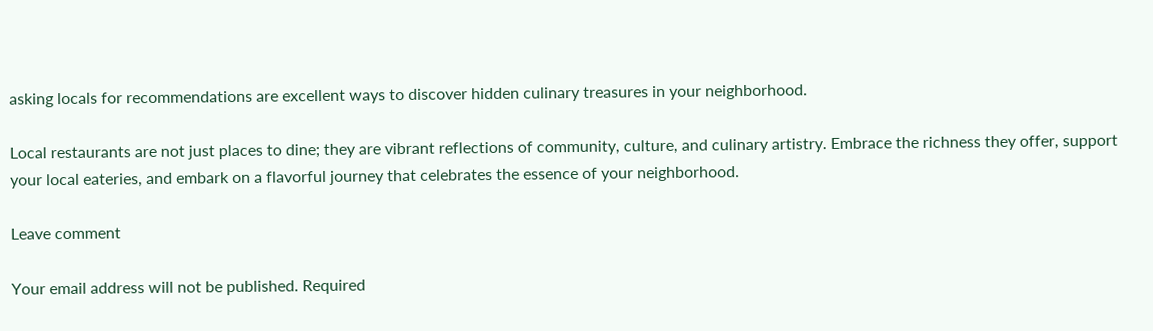asking locals for recommendations are excellent ways to discover hidden culinary treasures in your neighborhood.

Local restaurants are not just places to dine; they are vibrant reflections of community, culture, and culinary artistry. Embrace the richness they offer, support your local eateries, and embark on a flavorful journey that celebrates the essence of your neighborhood.

Leave comment

Your email address will not be published. Required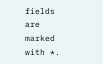fields are marked with *.